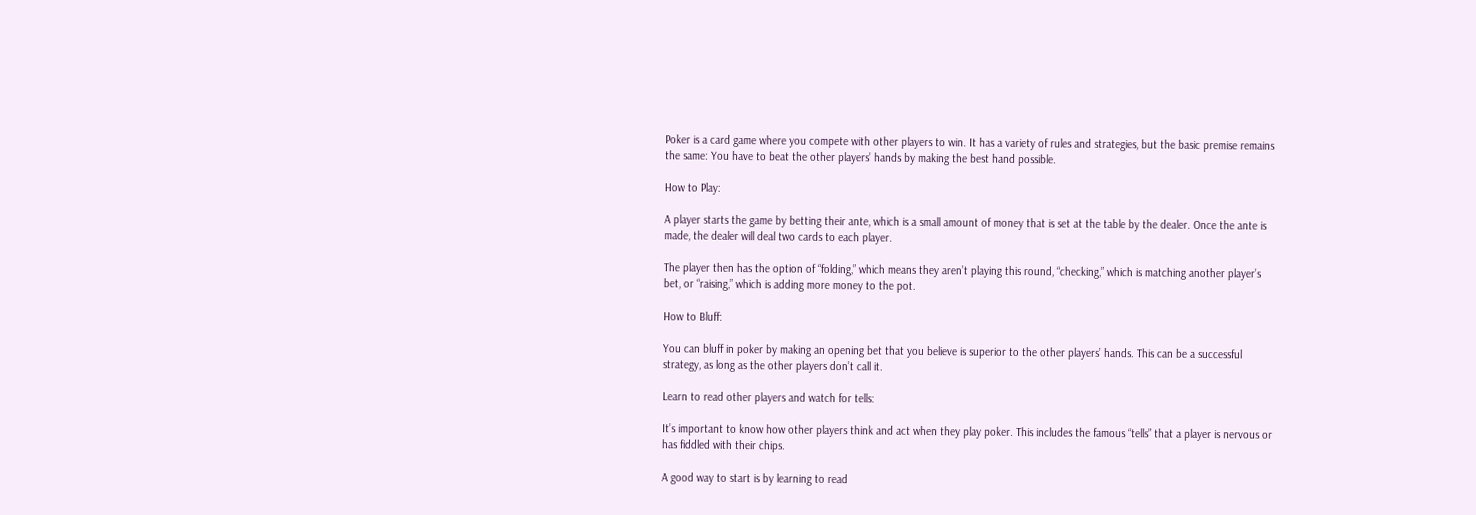Poker is a card game where you compete with other players to win. It has a variety of rules and strategies, but the basic premise remains the same: You have to beat the other players’ hands by making the best hand possible.

How to Play:

A player starts the game by betting their ante, which is a small amount of money that is set at the table by the dealer. Once the ante is made, the dealer will deal two cards to each player.

The player then has the option of “folding,” which means they aren’t playing this round, “checking,” which is matching another player’s bet, or “raising,” which is adding more money to the pot.

How to Bluff:

You can bluff in poker by making an opening bet that you believe is superior to the other players’ hands. This can be a successful strategy, as long as the other players don’t call it.

Learn to read other players and watch for tells:

It’s important to know how other players think and act when they play poker. This includes the famous “tells” that a player is nervous or has fiddled with their chips.

A good way to start is by learning to read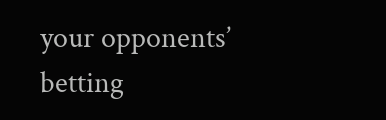your opponents’ betting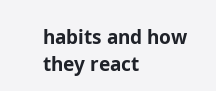habits and how they react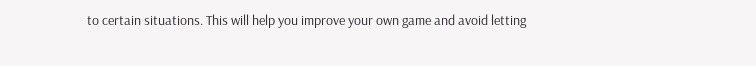to certain situations. This will help you improve your own game and avoid letting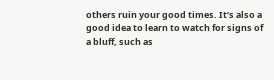others ruin your good times. It’s also a good idea to learn to watch for signs of a bluff, such as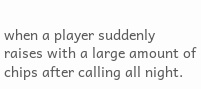when a player suddenly raises with a large amount of chips after calling all night.